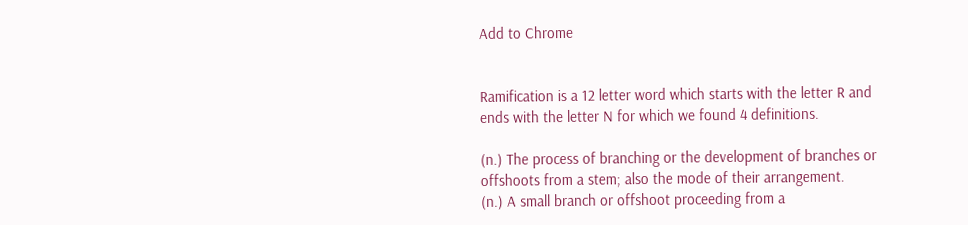Add to Chrome


Ramification is a 12 letter word which starts with the letter R and ends with the letter N for which we found 4 definitions.

(n.) The process of branching or the development of branches or offshoots from a stem; also the mode of their arrangement.
(n.) A small branch or offshoot proceeding from a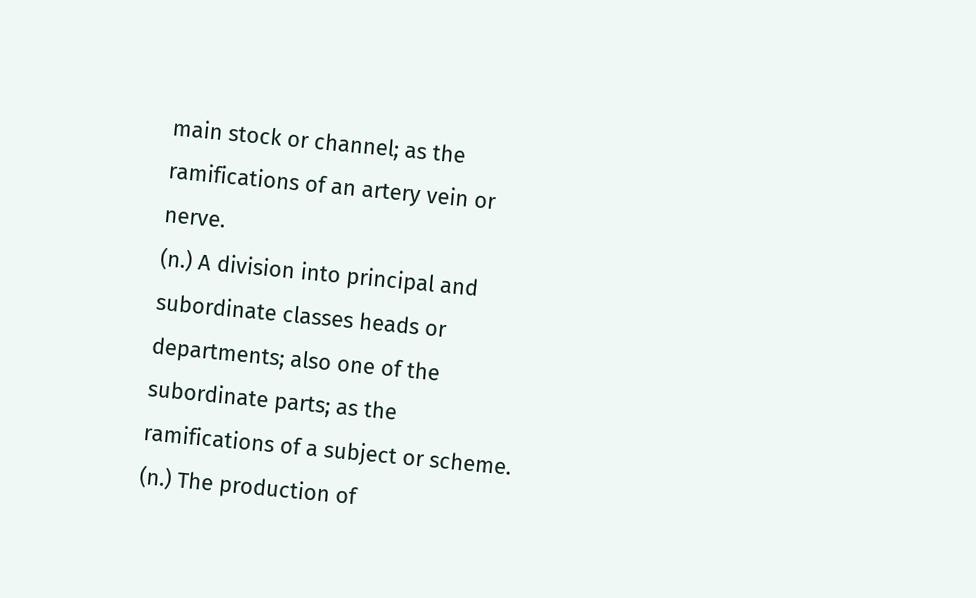main stock or channel; as the ramifications of an artery vein or nerve.
(n.) A division into principal and subordinate classes heads or departments; also one of the subordinate parts; as the ramifications of a subject or scheme.
(n.) The production of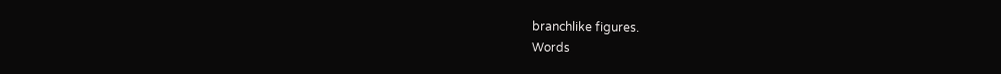branchlike figures.
Words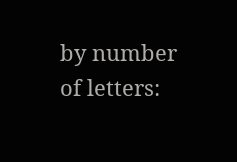by number of letters: